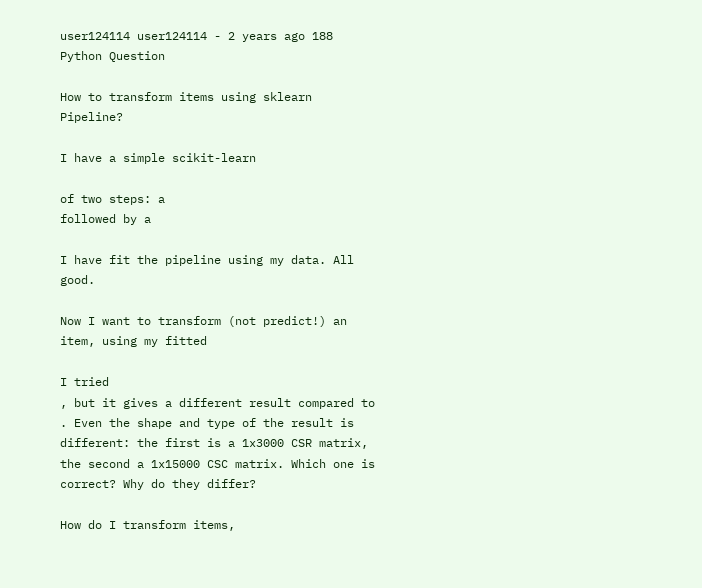user124114 user124114 - 2 years ago 188
Python Question

How to transform items using sklearn Pipeline?

I have a simple scikit-learn

of two steps: a
followed by a

I have fit the pipeline using my data. All good.

Now I want to transform (not predict!) an item, using my fitted

I tried
, but it gives a different result compared to
. Even the shape and type of the result is different: the first is a 1x3000 CSR matrix, the second a 1x15000 CSC matrix. Which one is correct? Why do they differ?

How do I transform items,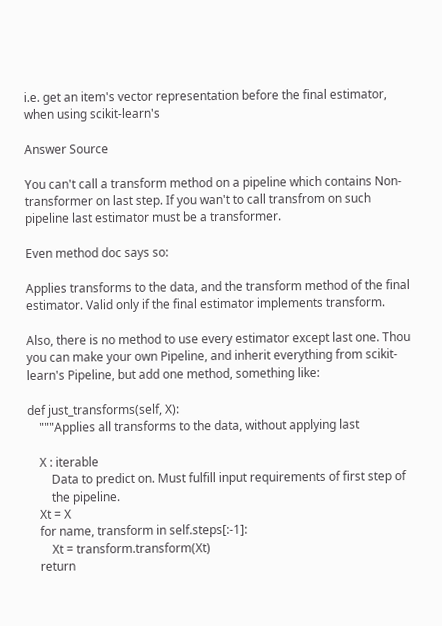i.e. get an item's vector representation before the final estimator, when using scikit-learn's

Answer Source

You can't call a transform method on a pipeline which contains Non-transformer on last step. If you wan't to call transfrom on such pipeline last estimator must be a transformer.

Even method doc says so:

Applies transforms to the data, and the transform method of the final estimator. Valid only if the final estimator implements transform.

Also, there is no method to use every estimator except last one. Thou you can make your own Pipeline, and inherit everything from scikit-learn's Pipeline, but add one method, something like:

def just_transforms(self, X):
    """Applies all transforms to the data, without applying last

    X : iterable
        Data to predict on. Must fulfill input requirements of first step of
        the pipeline.
    Xt = X
    for name, transform in self.steps[:-1]:
        Xt = transform.transform(Xt)
    return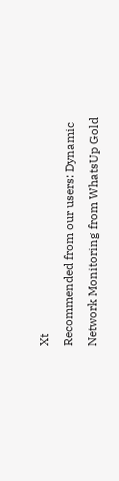Xt
Recommended from our users: Dynamic Network Monitoring from WhatsUp Gold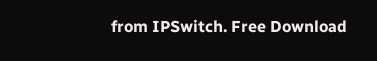from IPSwitch. Free Download